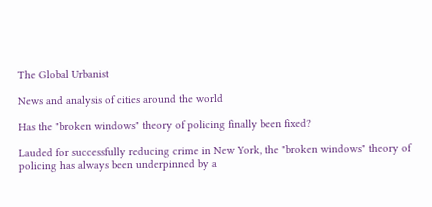The Global Urbanist

News and analysis of cities around the world

Has the "broken windows" theory of policing finally been fixed?

Lauded for successfully reducing crime in New York, the "broken windows" theory of policing has always been underpinned by a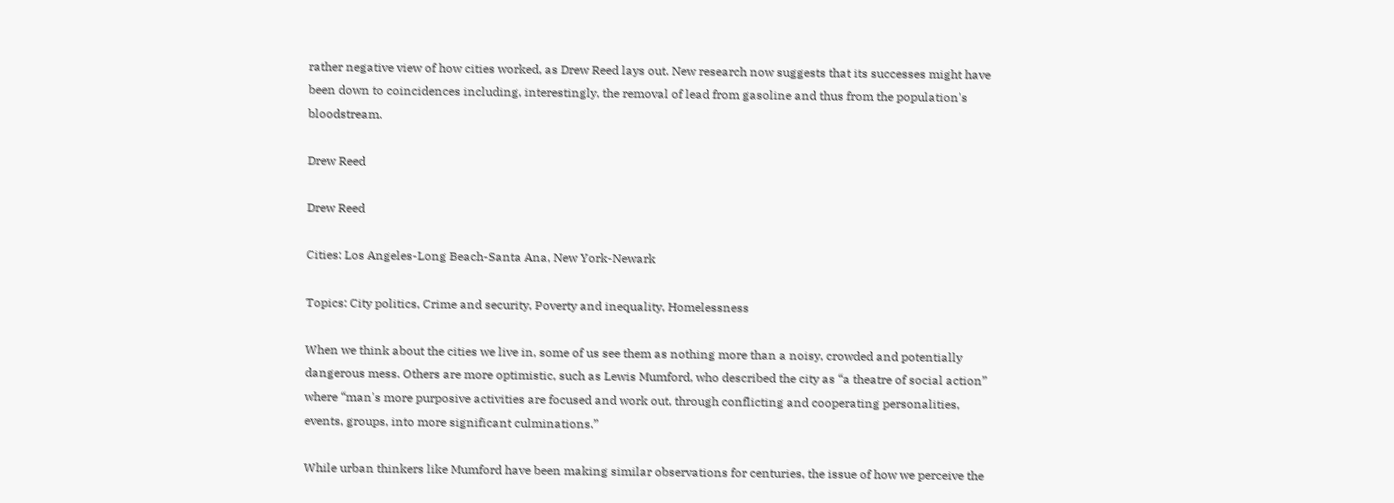rather negative view of how cities worked, as Drew Reed lays out. New research now suggests that its successes might have been down to coincidences including, interestingly, the removal of lead from gasoline and thus from the population's bloodstream.

Drew Reed

Drew Reed

Cities: Los Angeles-Long Beach-Santa Ana, New York-Newark

Topics: City politics, Crime and security, Poverty and inequality, Homelessness

When we think about the cities we live in, some of us see them as nothing more than a noisy, crowded and potentially dangerous mess. Others are more optimistic, such as Lewis Mumford, who described the city as “a theatre of social action” where “man's more purposive activities are focused and work out, through conflicting and cooperating personalities, events, groups, into more significant culminations.”

While urban thinkers like Mumford have been making similar observations for centuries, the issue of how we perceive the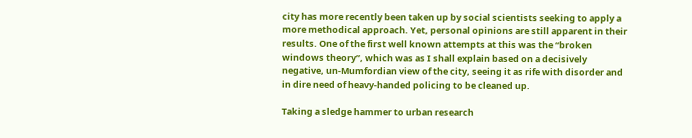city has more recently been taken up by social scientists seeking to apply a more methodical approach. Yet, personal opinions are still apparent in their results. One of the first well known attempts at this was the “broken windows theory”, which was as I shall explain based on a decisively negative, un-Mumfordian view of the city, seeing it as rife with disorder and in dire need of heavy-handed policing to be cleaned up.

Taking a sledge hammer to urban research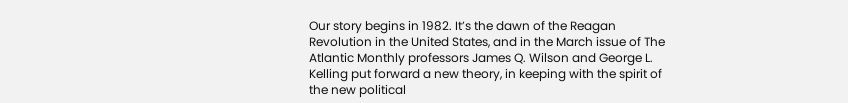Our story begins in 1982. It’s the dawn of the Reagan Revolution in the United States, and in the March issue of The Atlantic Monthly professors James Q. Wilson and George L. Kelling put forward a new theory, in keeping with the spirit of the new political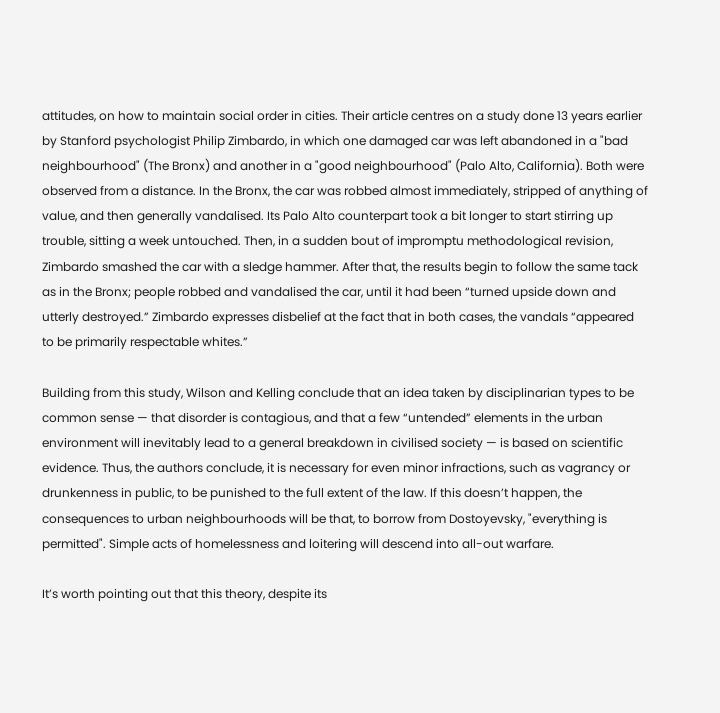attitudes, on how to maintain social order in cities. Their article centres on a study done 13 years earlier by Stanford psychologist Philip Zimbardo, in which one damaged car was left abandoned in a "bad neighbourhood" (The Bronx) and another in a "good neighbourhood" (Palo Alto, California). Both were observed from a distance. In the Bronx, the car was robbed almost immediately, stripped of anything of value, and then generally vandalised. Its Palo Alto counterpart took a bit longer to start stirring up trouble, sitting a week untouched. Then, in a sudden bout of impromptu methodological revision, Zimbardo smashed the car with a sledge hammer. After that, the results begin to follow the same tack as in the Bronx; people robbed and vandalised the car, until it had been “turned upside down and utterly destroyed.” Zimbardo expresses disbelief at the fact that in both cases, the vandals “appeared to be primarily respectable whites.”

Building from this study, Wilson and Kelling conclude that an idea taken by disciplinarian types to be common sense — that disorder is contagious, and that a few “untended” elements in the urban environment will inevitably lead to a general breakdown in civilised society — is based on scientific evidence. Thus, the authors conclude, it is necessary for even minor infractions, such as vagrancy or drunkenness in public, to be punished to the full extent of the law. If this doesn’t happen, the consequences to urban neighbourhoods will be that, to borrow from Dostoyevsky, "everything is permitted". Simple acts of homelessness and loitering will descend into all-out warfare.

It’s worth pointing out that this theory, despite its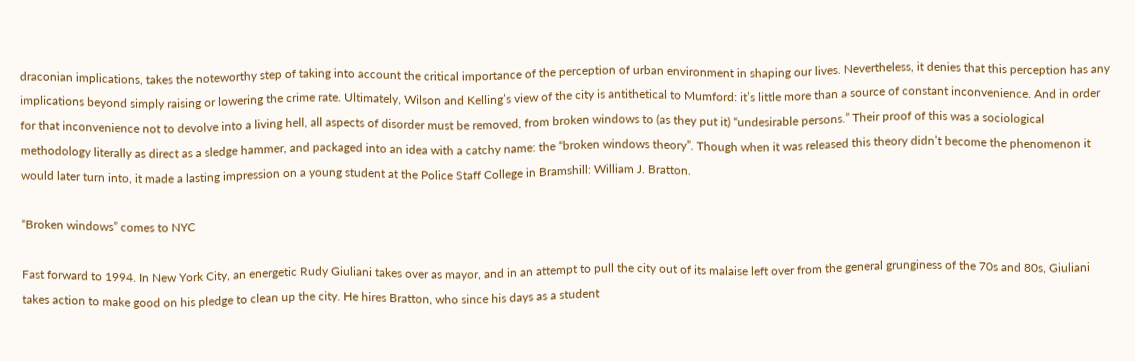draconian implications, takes the noteworthy step of taking into account the critical importance of the perception of urban environment in shaping our lives. Nevertheless, it denies that this perception has any implications beyond simply raising or lowering the crime rate. Ultimately, Wilson and Kelling’s view of the city is antithetical to Mumford: it’s little more than a source of constant inconvenience. And in order for that inconvenience not to devolve into a living hell, all aspects of disorder must be removed, from broken windows to (as they put it) “undesirable persons.” Their proof of this was a sociological methodology literally as direct as a sledge hammer, and packaged into an idea with a catchy name: the “broken windows theory”. Though when it was released this theory didn’t become the phenomenon it would later turn into, it made a lasting impression on a young student at the Police Staff College in Bramshill: William J. Bratton.

“Broken windows” comes to NYC

Fast forward to 1994. In New York City, an energetic Rudy Giuliani takes over as mayor, and in an attempt to pull the city out of its malaise left over from the general grunginess of the 70s and 80s, Giuliani takes action to make good on his pledge to clean up the city. He hires Bratton, who since his days as a student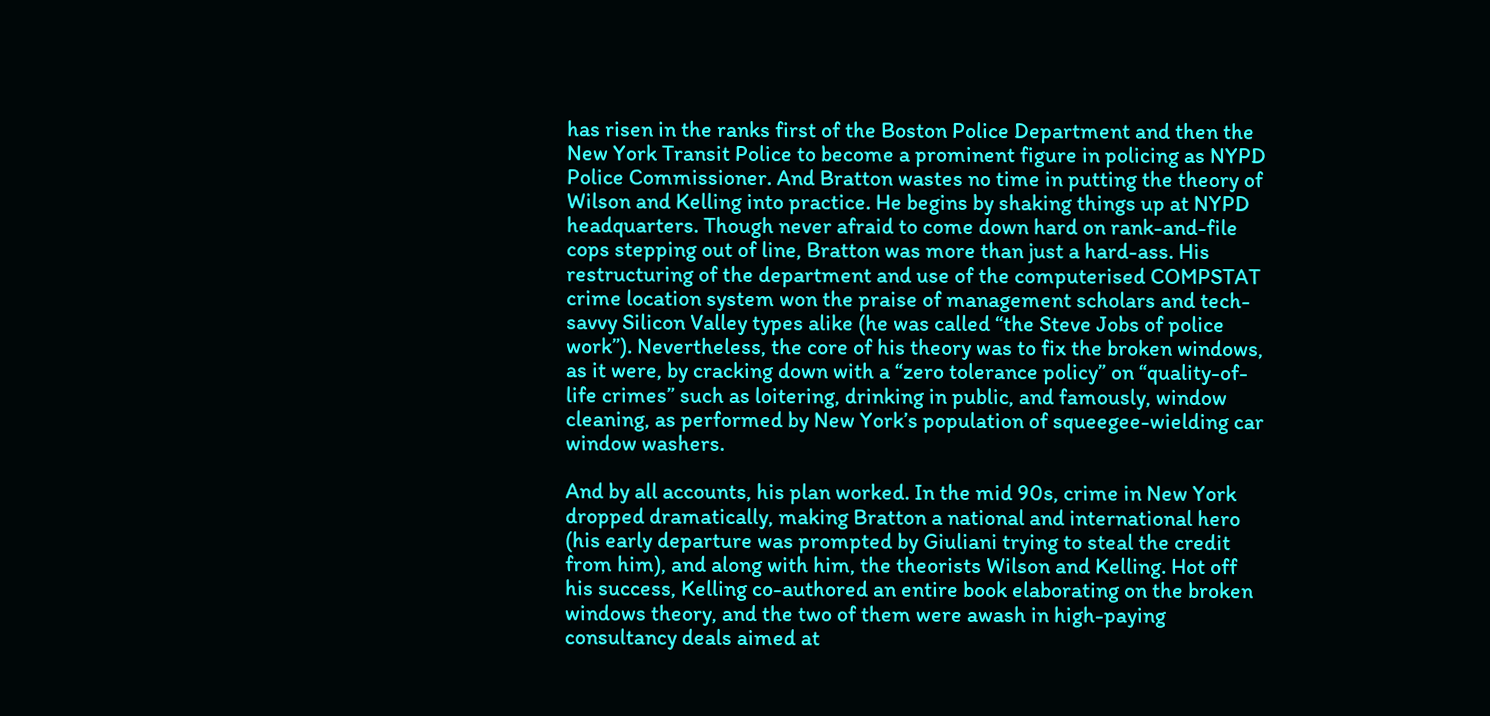has risen in the ranks first of the Boston Police Department and then the New York Transit Police to become a prominent figure in policing as NYPD Police Commissioner. And Bratton wastes no time in putting the theory of Wilson and Kelling into practice. He begins by shaking things up at NYPD headquarters. Though never afraid to come down hard on rank-and-file cops stepping out of line, Bratton was more than just a hard-ass. His restructuring of the department and use of the computerised COMPSTAT crime location system won the praise of management scholars and tech-savvy Silicon Valley types alike (he was called “the Steve Jobs of police work”). Nevertheless, the core of his theory was to fix the broken windows, as it were, by cracking down with a “zero tolerance policy” on “quality-of-life crimes” such as loitering, drinking in public, and famously, window cleaning, as performed by New York’s population of squeegee-wielding car window washers.

And by all accounts, his plan worked. In the mid 90s, crime in New York dropped dramatically, making Bratton a national and international hero (his early departure was prompted by Giuliani trying to steal the credit from him), and along with him, the theorists Wilson and Kelling. Hot off his success, Kelling co-authored an entire book elaborating on the broken windows theory, and the two of them were awash in high-paying consultancy deals aimed at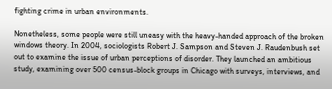fighting crime in urban environments.

Nonetheless, some people were still uneasy with the heavy-handed approach of the broken windows theory. In 2004, sociologists Robert J. Sampson and Steven J. Raudenbush set out to examine the issue of urban perceptions of disorder. They launched an ambitious study, examining over 500 census-block groups in Chicago with surveys, interviews, and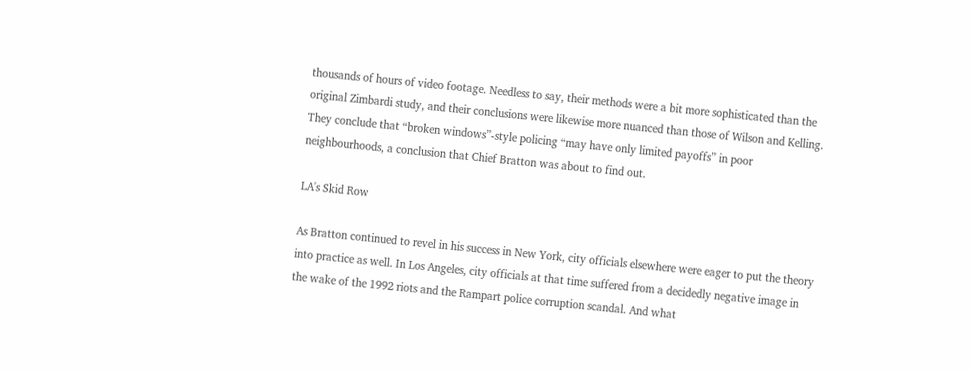thousands of hours of video footage. Needless to say, their methods were a bit more sophisticated than the original Zimbardi study, and their conclusions were likewise more nuanced than those of Wilson and Kelling. They conclude that “broken windows”-style policing “may have only limited payoffs” in poor neighbourhoods, a conclusion that Chief Bratton was about to find out.

LA's Skid Row

As Bratton continued to revel in his success in New York, city officials elsewhere were eager to put the theory into practice as well. In Los Angeles, city officials at that time suffered from a decidedly negative image in the wake of the 1992 riots and the Rampart police corruption scandal. And what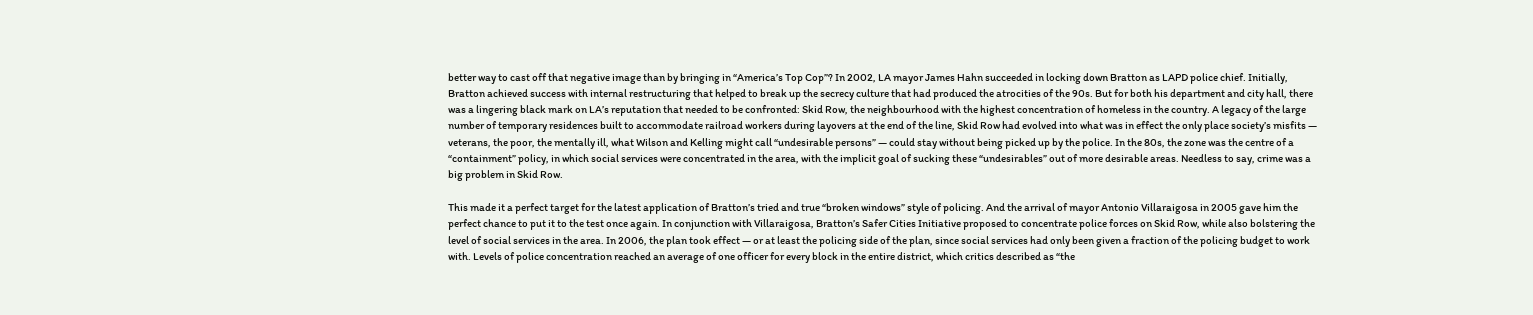better way to cast off that negative image than by bringing in “America’s Top Cop”? In 2002, LA mayor James Hahn succeeded in locking down Bratton as LAPD police chief. Initially, Bratton achieved success with internal restructuring that helped to break up the secrecy culture that had produced the atrocities of the 90s. But for both his department and city hall, there was a lingering black mark on LA’s reputation that needed to be confronted: Skid Row, the neighbourhood with the highest concentration of homeless in the country. A legacy of the large number of temporary residences built to accommodate railroad workers during layovers at the end of the line, Skid Row had evolved into what was in effect the only place society’s misfits — veterans, the poor, the mentally ill, what Wilson and Kelling might call “undesirable persons” — could stay without being picked up by the police. In the 80s, the zone was the centre of a “containment” policy, in which social services were concentrated in the area, with the implicit goal of sucking these “undesirables” out of more desirable areas. Needless to say, crime was a big problem in Skid Row.

This made it a perfect target for the latest application of Bratton’s tried and true “broken windows” style of policing. And the arrival of mayor Antonio Villaraigosa in 2005 gave him the perfect chance to put it to the test once again. In conjunction with Villaraigosa, Bratton’s Safer Cities Initiative proposed to concentrate police forces on Skid Row, while also bolstering the level of social services in the area. In 2006, the plan took effect — or at least the policing side of the plan, since social services had only been given a fraction of the policing budget to work with. Levels of police concentration reached an average of one officer for every block in the entire district, which critics described as “the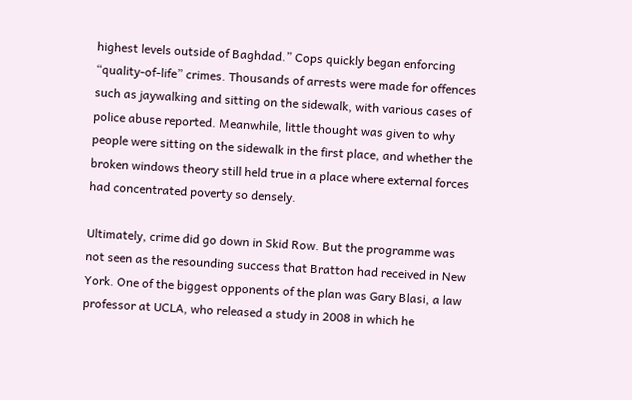highest levels outside of Baghdad.” Cops quickly began enforcing “quality-of-life” crimes. Thousands of arrests were made for offences such as jaywalking and sitting on the sidewalk, with various cases of police abuse reported. Meanwhile, little thought was given to why people were sitting on the sidewalk in the first place, and whether the broken windows theory still held true in a place where external forces had concentrated poverty so densely.

Ultimately, crime did go down in Skid Row. But the programme was not seen as the resounding success that Bratton had received in New York. One of the biggest opponents of the plan was Gary Blasi, a law professor at UCLA, who released a study in 2008 in which he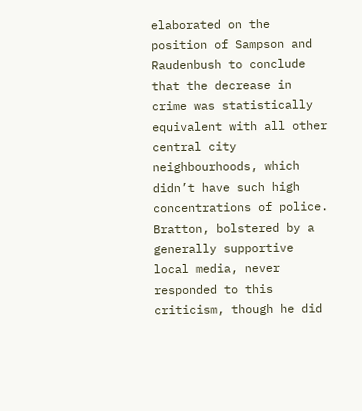elaborated on the position of Sampson and Raudenbush to conclude that the decrease in crime was statistically equivalent with all other central city neighbourhoods, which didn’t have such high concentrations of police. Bratton, bolstered by a generally supportive local media, never responded to this criticism, though he did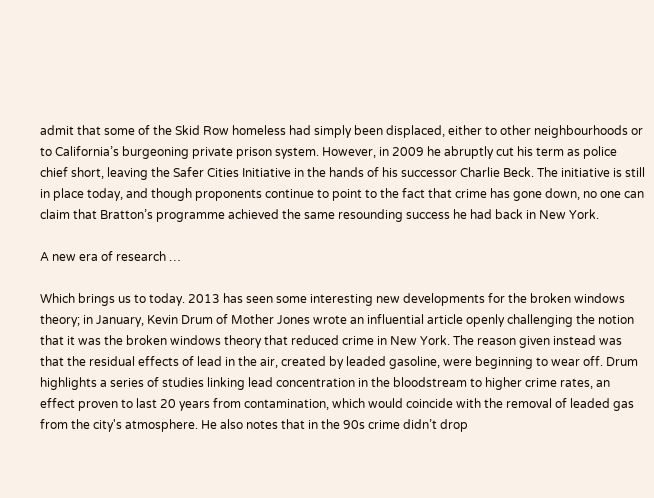admit that some of the Skid Row homeless had simply been displaced, either to other neighbourhoods or to California’s burgeoning private prison system. However, in 2009 he abruptly cut his term as police chief short, leaving the Safer Cities Initiative in the hands of his successor Charlie Beck. The initiative is still in place today, and though proponents continue to point to the fact that crime has gone down, no one can claim that Bratton’s programme achieved the same resounding success he had back in New York.

A new era of research …

Which brings us to today. 2013 has seen some interesting new developments for the broken windows theory; in January, Kevin Drum of Mother Jones wrote an influential article openly challenging the notion that it was the broken windows theory that reduced crime in New York. The reason given instead was that the residual effects of lead in the air, created by leaded gasoline, were beginning to wear off. Drum highlights a series of studies linking lead concentration in the bloodstream to higher crime rates, an effect proven to last 20 years from contamination, which would coincide with the removal of leaded gas from the city's atmosphere. He also notes that in the 90s crime didn’t drop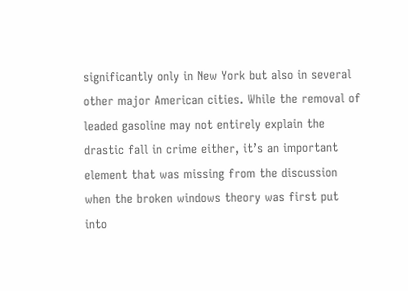significantly only in New York but also in several other major American cities. While the removal of leaded gasoline may not entirely explain the drastic fall in crime either, it’s an important element that was missing from the discussion when the broken windows theory was first put into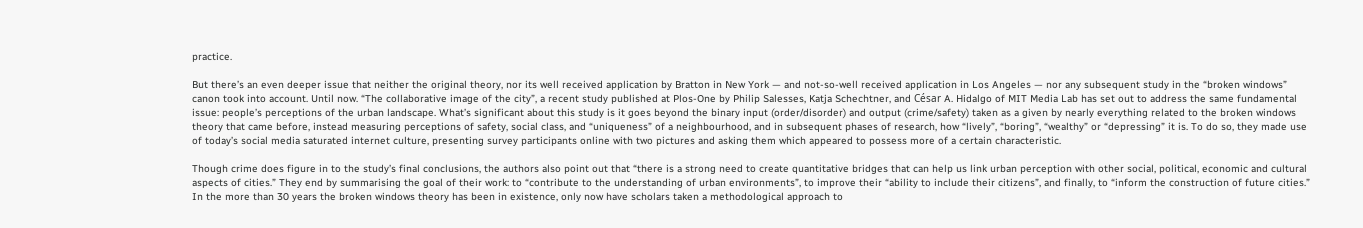practice.

But there’s an even deeper issue that neither the original theory, nor its well received application by Bratton in New York — and not-so-well received application in Los Angeles — nor any subsequent study in the “broken windows” canon took into account. Until now. “The collaborative image of the city”, a recent study published at Plos-One by Philip Salesses, Katja Schechtner, and César A. Hidalgo of MIT Media Lab has set out to address the same fundamental issue: people’s perceptions of the urban landscape. What’s significant about this study is it goes beyond the binary input (order/disorder) and output (crime/safety) taken as a given by nearly everything related to the broken windows theory that came before, instead measuring perceptions of safety, social class, and “uniqueness” of a neighbourhood, and in subsequent phases of research, how “lively”, “boring”, “wealthy” or “depressing” it is. To do so, they made use of today’s social media saturated internet culture, presenting survey participants online with two pictures and asking them which appeared to possess more of a certain characteristic.

Though crime does figure in to the study’s final conclusions, the authors also point out that “there is a strong need to create quantitative bridges that can help us link urban perception with other social, political, economic and cultural aspects of cities.” They end by summarising the goal of their work: to “contribute to the understanding of urban environments”, to improve their “ability to include their citizens”, and finally, to “inform the construction of future cities.” In the more than 30 years the broken windows theory has been in existence, only now have scholars taken a methodological approach to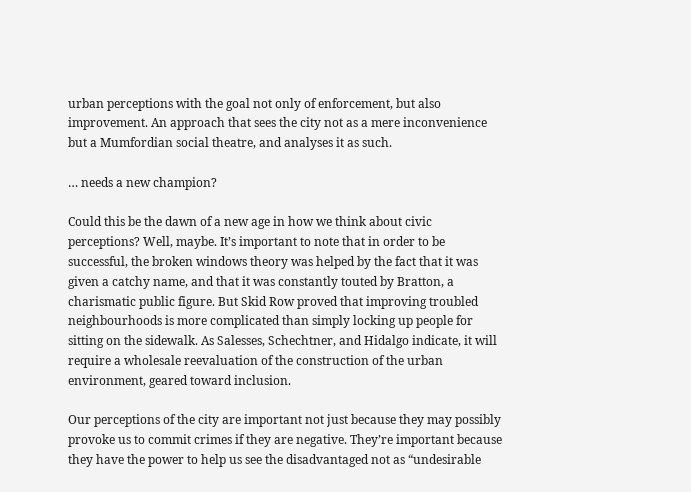urban perceptions with the goal not only of enforcement, but also improvement. An approach that sees the city not as a mere inconvenience but a Mumfordian social theatre, and analyses it as such.

… needs a new champion?

Could this be the dawn of a new age in how we think about civic perceptions? Well, maybe. It’s important to note that in order to be successful, the broken windows theory was helped by the fact that it was given a catchy name, and that it was constantly touted by Bratton, a charismatic public figure. But Skid Row proved that improving troubled neighbourhoods is more complicated than simply locking up people for sitting on the sidewalk. As Salesses, Schechtner, and Hidalgo indicate, it will require a wholesale reevaluation of the construction of the urban environment, geared toward inclusion.

Our perceptions of the city are important not just because they may possibly provoke us to commit crimes if they are negative. They’re important because they have the power to help us see the disadvantaged not as “undesirable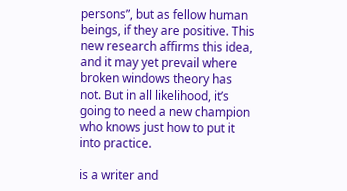persons”, but as fellow human beings, if they are positive. This new research affirms this idea, and it may yet prevail where broken windows theory has not. But in all likelihood, it’s going to need a new champion who knows just how to put it into practice.

is a writer and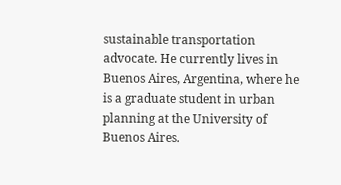sustainable transportation advocate. He currently lives in Buenos Aires, Argentina, where he is a graduate student in urban planning at the University of Buenos Aires.